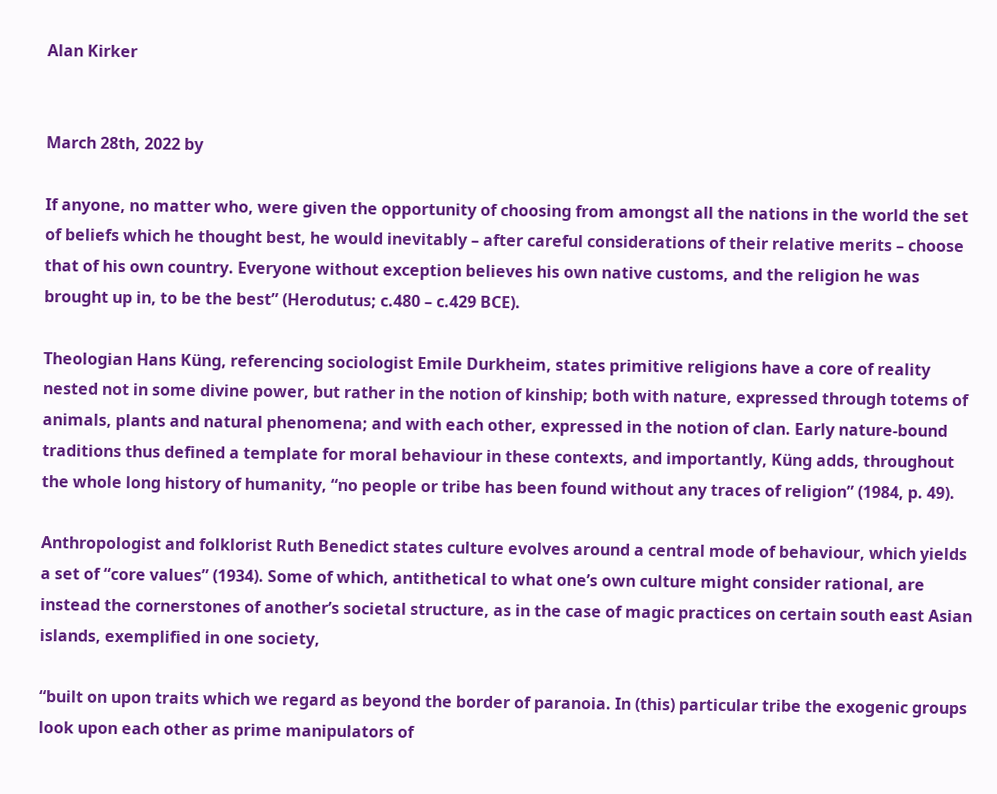Alan Kirker


March 28th, 2022 by

If anyone, no matter who, were given the opportunity of choosing from amongst all the nations in the world the set of beliefs which he thought best, he would inevitably – after careful considerations of their relative merits – choose that of his own country. Everyone without exception believes his own native customs, and the religion he was brought up in, to be the best” (Herodutus; c.480 – c.429 BCE).

Theologian Hans Küng, referencing sociologist Emile Durkheim, states primitive religions have a core of reality nested not in some divine power, but rather in the notion of kinship; both with nature, expressed through totems of animals, plants and natural phenomena; and with each other, expressed in the notion of clan. Early nature-bound traditions thus defined a template for moral behaviour in these contexts, and importantly, Küng adds, throughout the whole long history of humanity, “no people or tribe has been found without any traces of religion” (1984, p. 49).

Anthropologist and folklorist Ruth Benedict states culture evolves around a central mode of behaviour, which yields a set of “core values” (1934). Some of which, antithetical to what one’s own culture might consider rational, are instead the cornerstones of another’s societal structure, as in the case of magic practices on certain south east Asian islands, exemplified in one society,

“built on upon traits which we regard as beyond the border of paranoia. In (this) particular tribe the exogenic groups look upon each other as prime manipulators of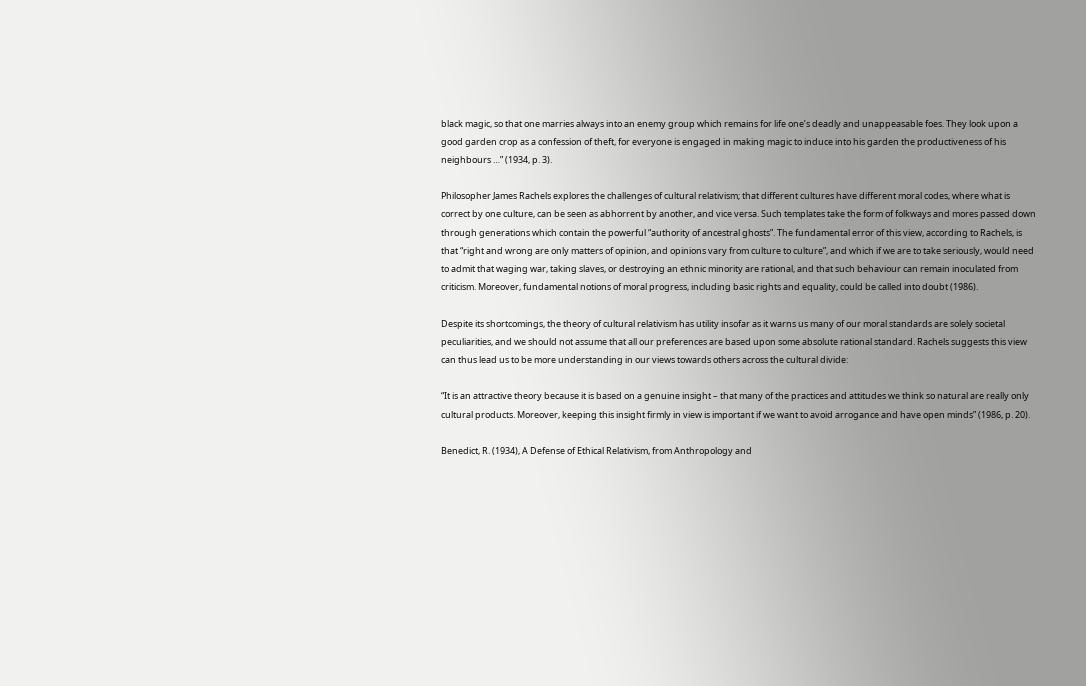black magic, so that one marries always into an enemy group which remains for life one’s deadly and unappeasable foes. They look upon a good garden crop as a confession of theft, for everyone is engaged in making magic to induce into his garden the productiveness of his neighbours …” (1934, p. 3).

Philosopher James Rachels explores the challenges of cultural relativism; that different cultures have different moral codes, where what is correct by one culture, can be seen as abhorrent by another, and vice versa. Such templates take the form of folkways and mores passed down through generations which contain the powerful “authority of ancestral ghosts”. The fundamental error of this view, according to Rachels, is that “right and wrong are only matters of opinion, and opinions vary from culture to culture”, and which if we are to take seriously, would need to admit that waging war, taking slaves, or destroying an ethnic minority are rational, and that such behaviour can remain inoculated from criticism. Moreover, fundamental notions of moral progress, including basic rights and equality, could be called into doubt (1986).

Despite its shortcomings, the theory of cultural relativism has utility insofar as it warns us many of our moral standards are solely societal peculiarities, and we should not assume that all our preferences are based upon some absolute rational standard. Rachels suggests this view can thus lead us to be more understanding in our views towards others across the cultural divide:

“It is an attractive theory because it is based on a genuine insight – that many of the practices and attitudes we think so natural are really only cultural products. Moreover, keeping this insight firmly in view is important if we want to avoid arrogance and have open minds” (1986, p. 20).

Benedict, R. (1934), A Defense of Ethical Relativism, from Anthropology and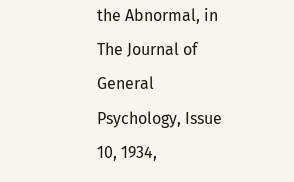the Abnormal, in The Journal of General Psychology, Issue 10, 1934,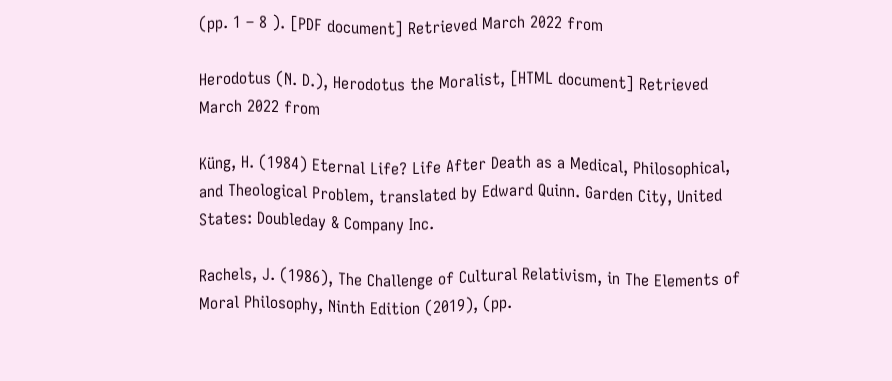(pp. 1 – 8 ). [PDF document] Retrieved March 2022 from

Herodotus (N. D.), Herodotus the Moralist, [HTML document] Retrieved March 2022 from

Küng, H. (1984) Eternal Life? Life After Death as a Medical, Philosophical, and Theological Problem, translated by Edward Quinn. Garden City, United States: Doubleday & Company Inc.

Rachels, J. (1986), The Challenge of Cultural Relativism, in The Elements of Moral Philosophy, Ninth Edition (2019), (pp.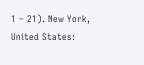1 – 21). New York, United States: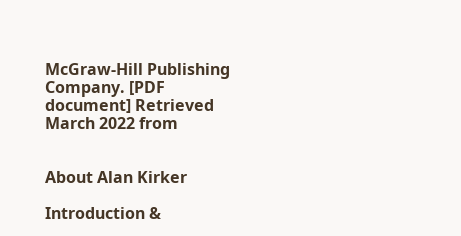McGraw-Hill Publishing Company. [PDF document] Retrieved March 2022 from


About Alan Kirker

Introduction &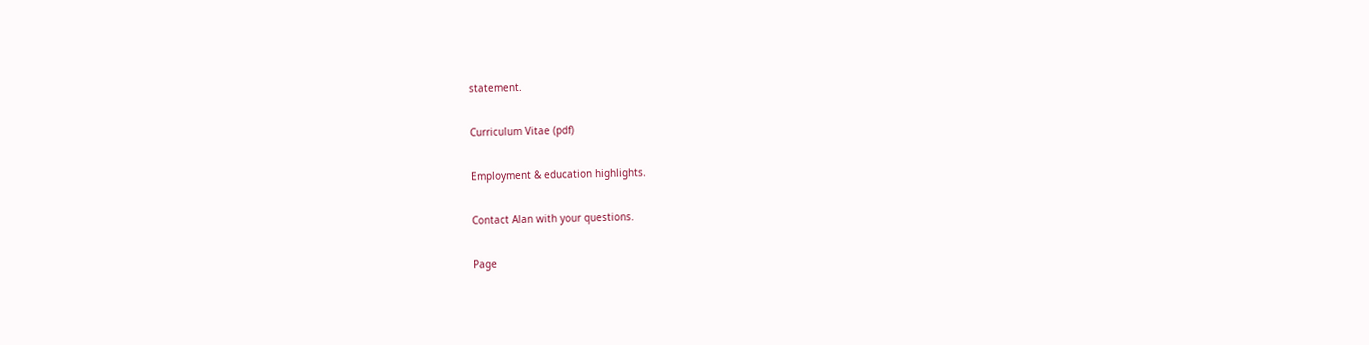statement.

Curriculum Vitae (pdf)

Employment & education highlights.

Contact Alan with your questions.

Page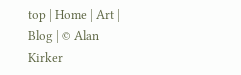top | Home | Art | Blog | © Alan Kirker